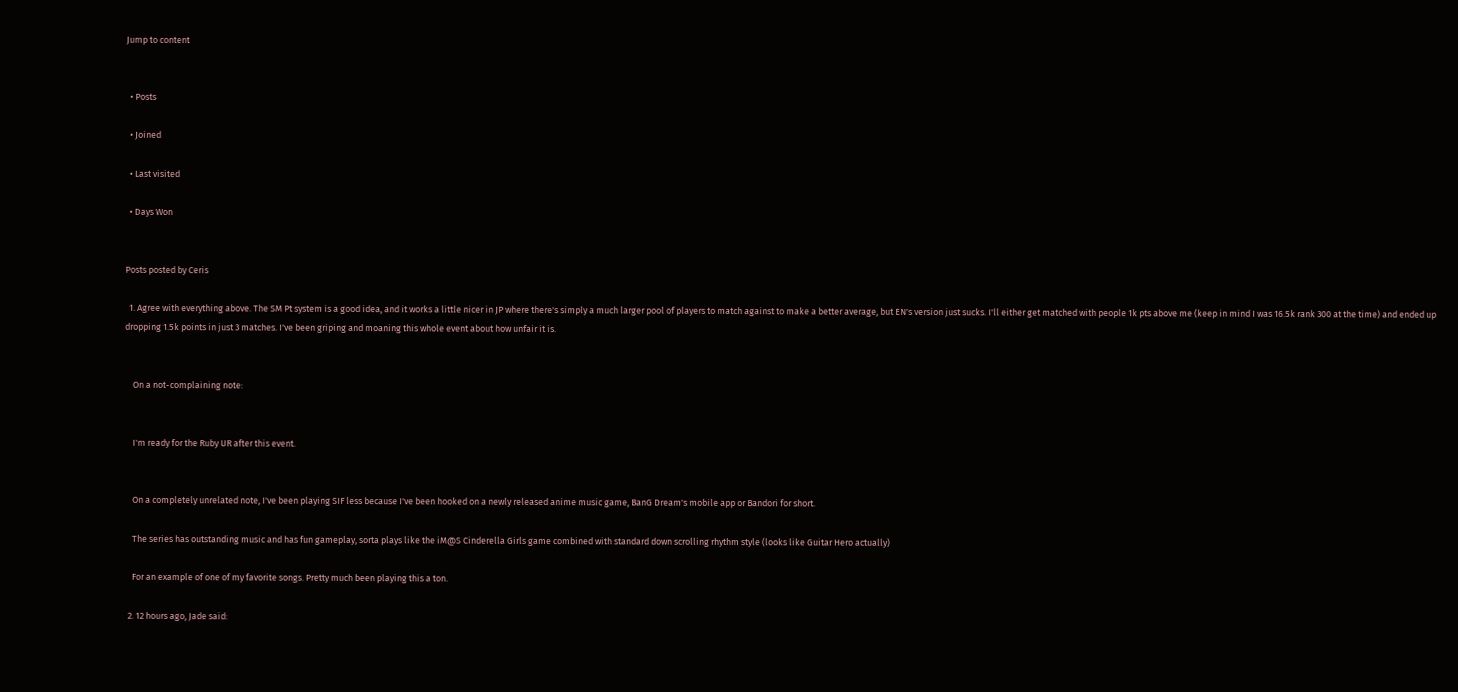Jump to content


  • Posts

  • Joined

  • Last visited

  • Days Won


Posts posted by Ceris

  1. Agree with everything above. The SM Pt system is a good idea, and it works a little nicer in JP where there's simply a much larger pool of players to match against to make a better average, but EN's version just sucks. I'll either get matched with people 1k pts above me (keep in mind I was 16.5k rank 300 at the time) and ended up dropping 1.5k points in just 3 matches. I've been griping and moaning this whole event about how unfair it is.


    On a not-complaining note:


    I'm ready for the Ruby UR after this event.


    On a completely unrelated note, I've been playing SIF less because I've been hooked on a newly released anime music game, BanG Dream's mobile app or Bandori for short.

    The series has outstanding music and has fun gameplay, sorta plays like the iM@S Cinderella Girls game combined with standard down scrolling rhythm style (looks like Guitar Hero actually)

    For an example of one of my favorite songs. Pretty much been playing this a ton.

  2. 12 hours ago, Jade said: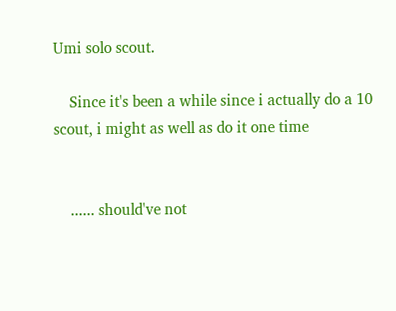Umi solo scout.

    Since it's been a while since i actually do a 10 scout, i might as well as do it one time


    ...... should've not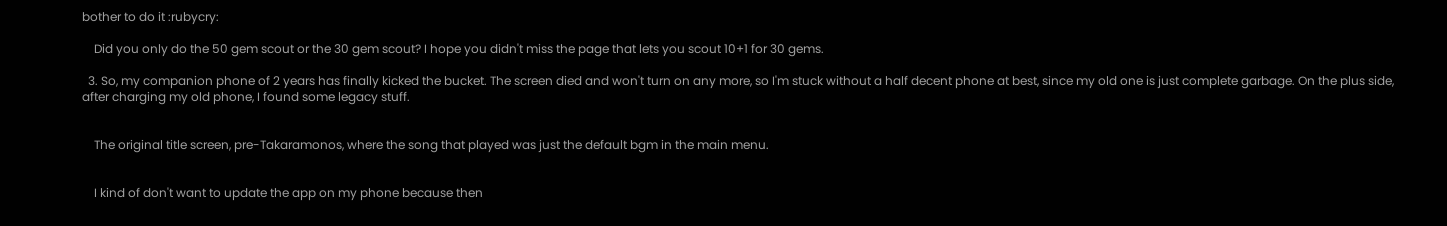bother to do it :rubycry:

    Did you only do the 50 gem scout or the 30 gem scout? I hope you didn't miss the page that lets you scout 10+1 for 30 gems.

  3. So, my companion phone of 2 years has finally kicked the bucket. The screen died and won't turn on any more, so I'm stuck without a half decent phone at best, since my old one is just complete garbage. On the plus side, after charging my old phone, I found some legacy stuff.


    The original title screen, pre-Takaramonos, where the song that played was just the default bgm in the main menu.


    I kind of don't want to update the app on my phone because then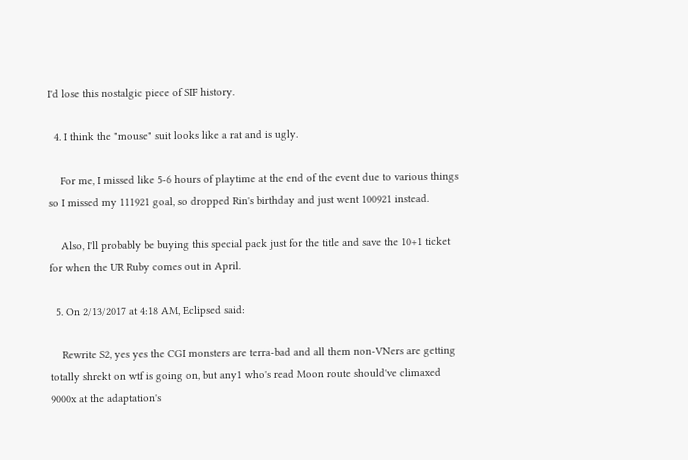I'd lose this nostalgic piece of SIF history.

  4. I think the "mouse" suit looks like a rat and is ugly.

    For me, I missed like 5-6 hours of playtime at the end of the event due to various things so I missed my 111921 goal, so dropped Rin's birthday and just went 100921 instead.

    Also, I'll probably be buying this special pack just for the title and save the 10+1 ticket for when the UR Ruby comes out in April.

  5. On 2/13/2017 at 4:18 AM, Eclipsed said:

    Rewrite S2, yes yes the CGI monsters are terra-bad and all them non-VNers are getting totally shrekt on wtf is going on, but any1 who's read Moon route should've climaxed 9000x at the adaptation's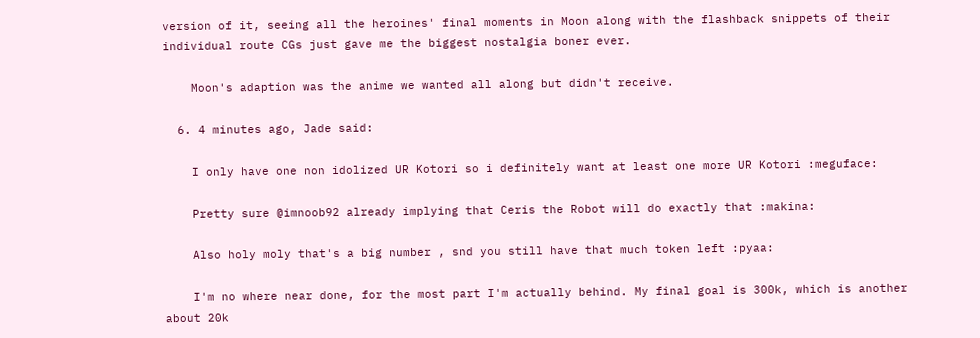version of it, seeing all the heroines' final moments in Moon along with the flashback snippets of their individual route CGs just gave me the biggest nostalgia boner ever.

    Moon's adaption was the anime we wanted all along but didn't receive.

  6. 4 minutes ago, Jade said:

    I only have one non idolized UR Kotori so i definitely want at least one more UR Kotori :meguface:

    Pretty sure @imnoob92 already implying that Ceris the Robot will do exactly that :makina:

    Also holy moly that's a big number , snd you still have that much token left :pyaa:

    I'm no where near done, for the most part I'm actually behind. My final goal is 300k, which is another about 20k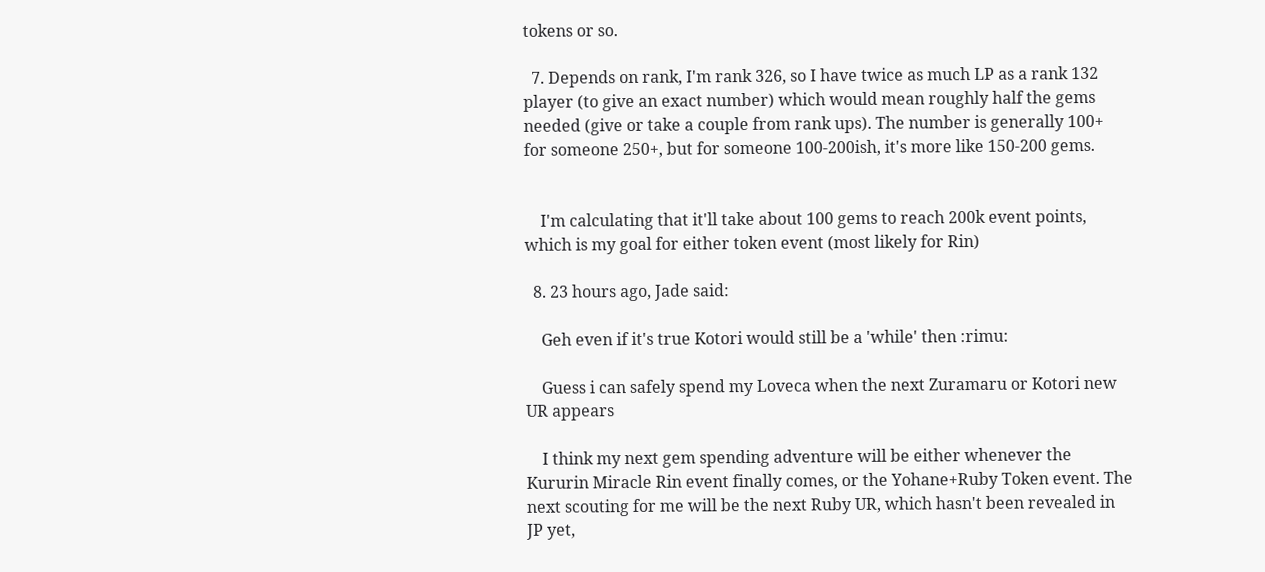tokens or so.

  7. Depends on rank, I'm rank 326, so I have twice as much LP as a rank 132 player (to give an exact number) which would mean roughly half the gems needed (give or take a couple from rank ups). The number is generally 100+ for someone 250+, but for someone 100-200ish, it's more like 150-200 gems.


    I'm calculating that it'll take about 100 gems to reach 200k event points, which is my goal for either token event (most likely for Rin)

  8. 23 hours ago, Jade said:

    Geh even if it's true Kotori would still be a 'while' then :rimu:

    Guess i can safely spend my Loveca when the next Zuramaru or Kotori new UR appears

    I think my next gem spending adventure will be either whenever the Kururin Miracle Rin event finally comes, or the Yohane+Ruby Token event. The next scouting for me will be the next Ruby UR, which hasn't been revealed in JP yet,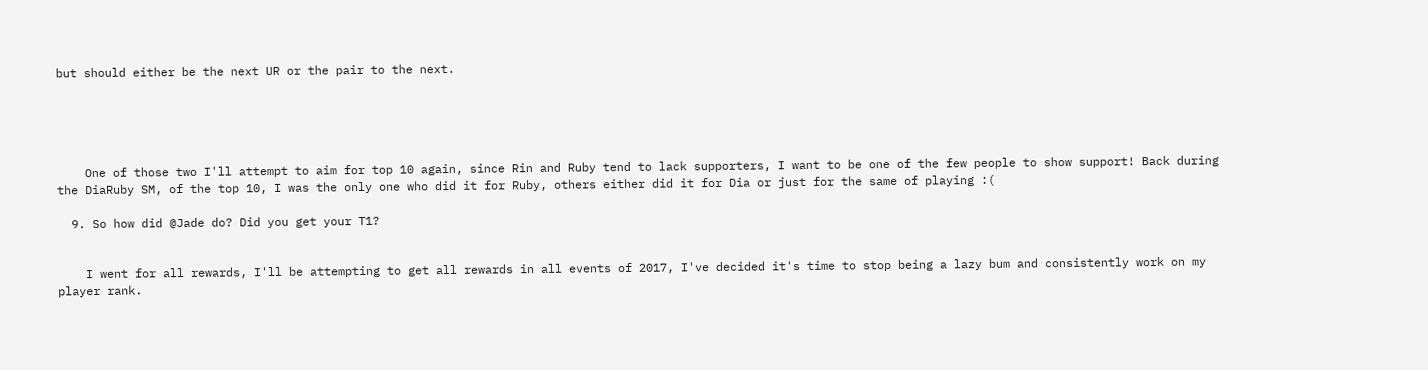but should either be the next UR or the pair to the next.





    One of those two I'll attempt to aim for top 10 again, since Rin and Ruby tend to lack supporters, I want to be one of the few people to show support! Back during the DiaRuby SM, of the top 10, I was the only one who did it for Ruby, others either did it for Dia or just for the same of playing :(

  9. So how did @Jade do? Did you get your T1?


    I went for all rewards, I'll be attempting to get all rewards in all events of 2017, I've decided it's time to stop being a lazy bum and consistently work on my player rank.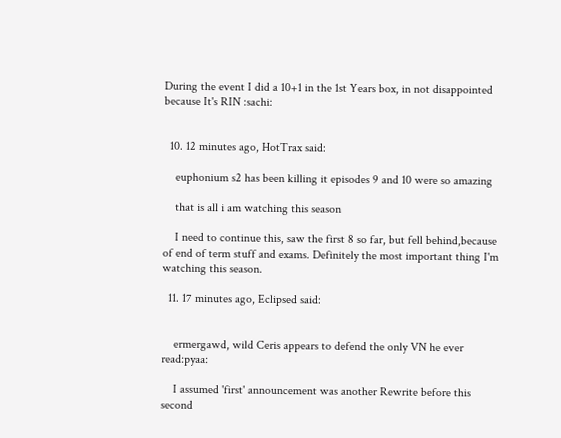During the event I did a 10+1 in the 1st Years box, in not disappointed because It's RIN :sachi:


  10. 12 minutes ago, HotTrax said:

    euphonium s2 has been killing it episodes 9 and 10 were so amazing

    that is all i am watching this season

    I need to continue this, saw the first 8 so far, but fell behind,because of end of term stuff and exams. Definitely the most important thing I'm watching this season.

  11. 17 minutes ago, Eclipsed said:


    ermergawd, wild Ceris appears to defend the only VN he ever read:pyaa:

    I assumed 'first' announcement was another Rewrite before this second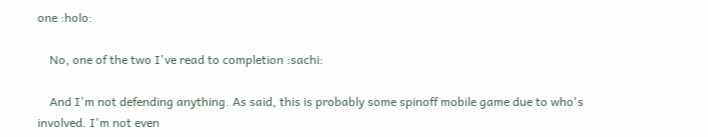one :holo:

    No, one of the two I've read to completion :sachi:

    And I'm not defending anything. As said, this is probably some spinoff mobile game due to who's involved. I'm not even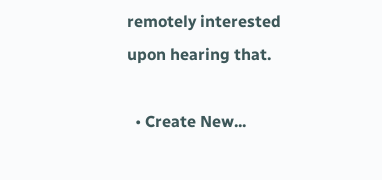remotely interested upon hearing that.

  • Create New...